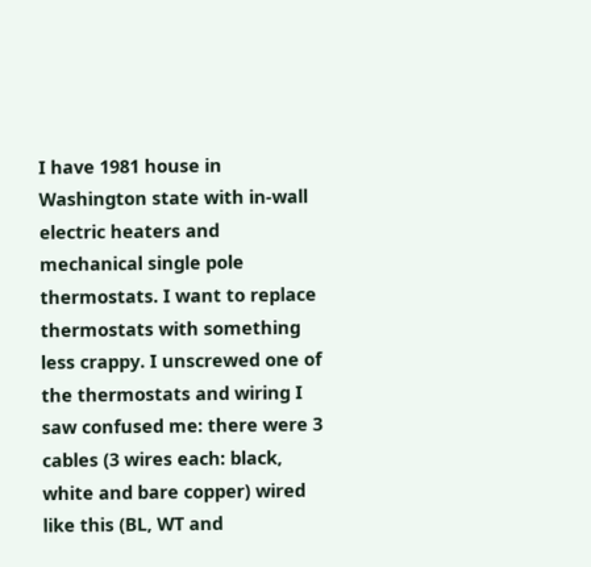I have 1981 house in Washington state with in-wall electric heaters and mechanical single pole thermostats. I want to replace thermostats with something less crappy. I unscrewed one of the thermostats and wiring I saw confused me: there were 3 cables (3 wires each: black, white and bare copper) wired like this (BL, WT and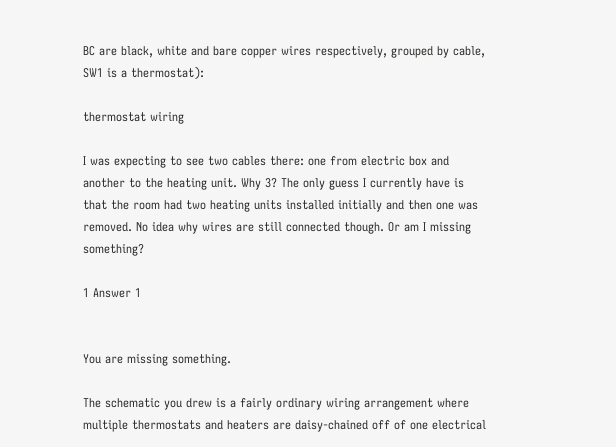BC are black, white and bare copper wires respectively, grouped by cable, SW1 is a thermostat):

thermostat wiring

I was expecting to see two cables there: one from electric box and another to the heating unit. Why 3? The only guess I currently have is that the room had two heating units installed initially and then one was removed. No idea why wires are still connected though. Or am I missing something?

1 Answer 1


You are missing something.

The schematic you drew is a fairly ordinary wiring arrangement where multiple thermostats and heaters are daisy-chained off of one electrical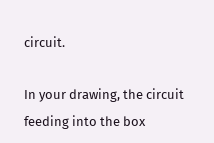circuit.

In your drawing, the circuit feeding into the box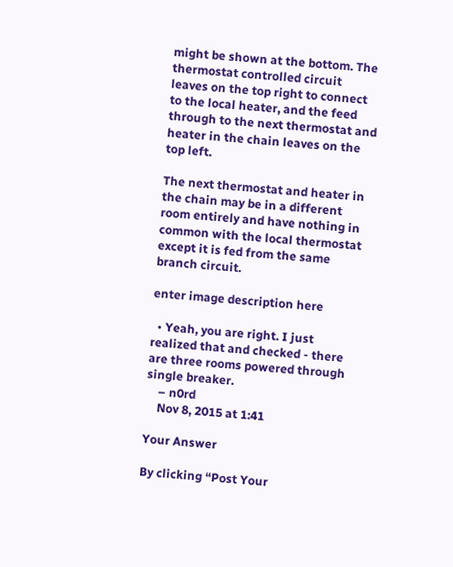might be shown at the bottom. The thermostat controlled circuit leaves on the top right to connect to the local heater, and the feed through to the next thermostat and heater in the chain leaves on the top left.

The next thermostat and heater in the chain may be in a different room entirely and have nothing in common with the local thermostat except it is fed from the same branch circuit.

enter image description here

  • Yeah, you are right. I just realized that and checked - there are three rooms powered through single breaker.
    – n0rd
    Nov 8, 2015 at 1:41

Your Answer

By clicking “Post Your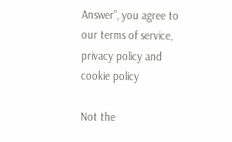Answer”, you agree to our terms of service, privacy policy and cookie policy

Not the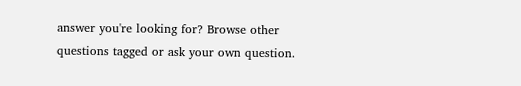answer you're looking for? Browse other questions tagged or ask your own question.